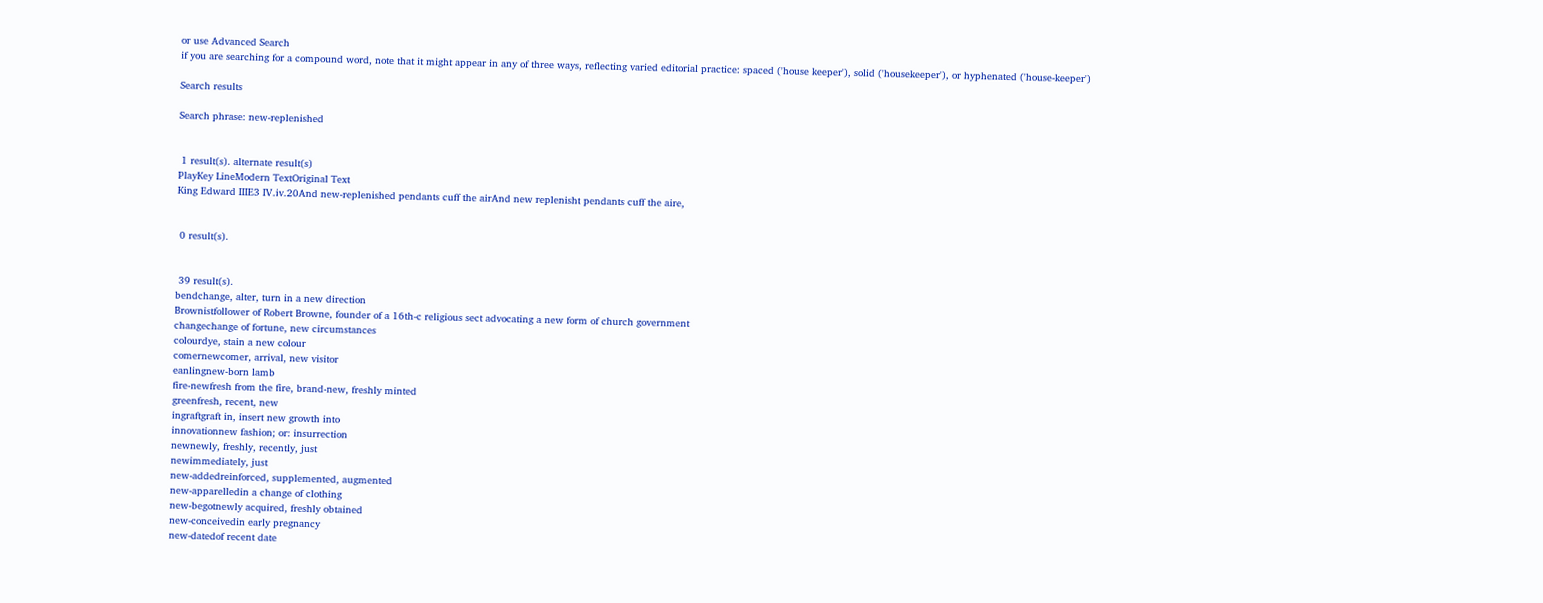or use Advanced Search
if you are searching for a compound word, note that it might appear in any of three ways, reflecting varied editorial practice: spaced ('house keeper'), solid ('housekeeper'), or hyphenated ('house-keeper')

Search results

Search phrase: new-replenished


 1 result(s). alternate result(s)
PlayKey LineModern TextOriginal Text
King Edward IIIE3 IV.iv.20And new-replenished pendants cuff the airAnd new replenisht pendants cuff the aire,


 0 result(s).


 39 result(s).
bendchange, alter, turn in a new direction
Brownistfollower of Robert Browne, founder of a 16th-c religious sect advocating a new form of church government
changechange of fortune, new circumstances
colourdye, stain a new colour
comernewcomer, arrival, new visitor
eanlingnew-born lamb
fire-newfresh from the fire, brand-new, freshly minted
greenfresh, recent, new
ingraftgraft in, insert new growth into
innovationnew fashion; or: insurrection
newnewly, freshly, recently, just
newimmediately, just
new-addedreinforced, supplemented, augmented
new-apparelledin a change of clothing
new-begotnewly acquired, freshly obtained
new-conceivedin early pregnancy
new-datedof recent date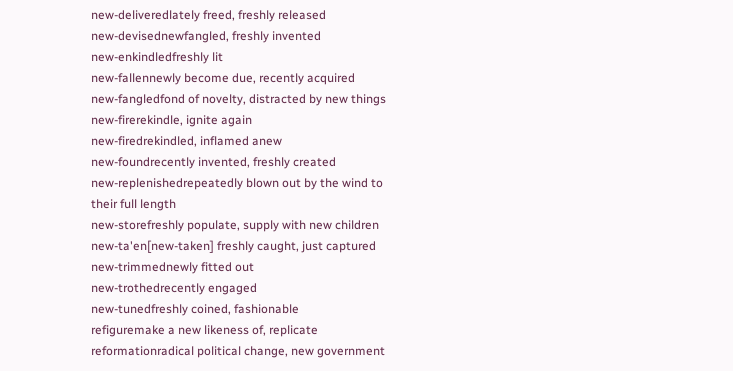new-deliveredlately freed, freshly released
new-devisednewfangled, freshly invented
new-enkindledfreshly lit
new-fallennewly become due, recently acquired
new-fangledfond of novelty, distracted by new things
new-firerekindle, ignite again
new-firedrekindled, inflamed anew
new-foundrecently invented, freshly created
new-replenishedrepeatedly blown out by the wind to their full length
new-storefreshly populate, supply with new children
new-ta'en[new-taken] freshly caught, just captured
new-trimmednewly fitted out
new-trothedrecently engaged
new-tunedfreshly coined, fashionable
refiguremake a new likeness of, replicate
reformationradical political change, new government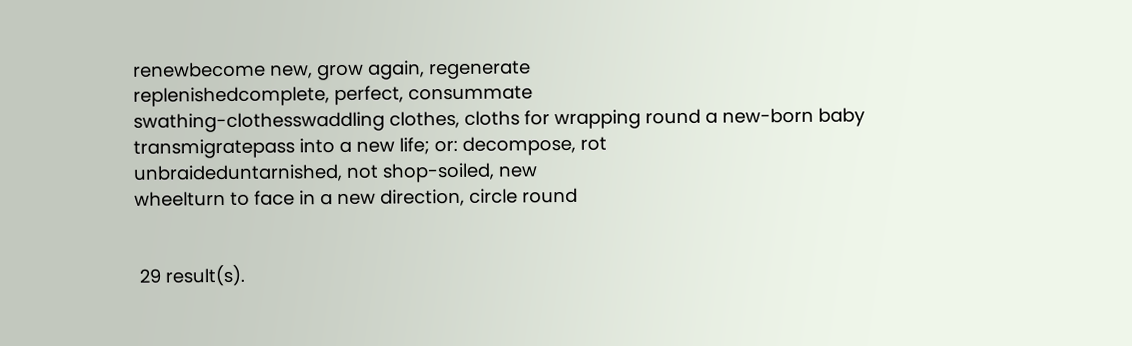renewbecome new, grow again, regenerate
replenishedcomplete, perfect, consummate
swathing-clothesswaddling clothes, cloths for wrapping round a new-born baby
transmigratepass into a new life; or: decompose, rot
unbraideduntarnished, not shop-soiled, new
wheelturn to face in a new direction, circle round


 29 result(s).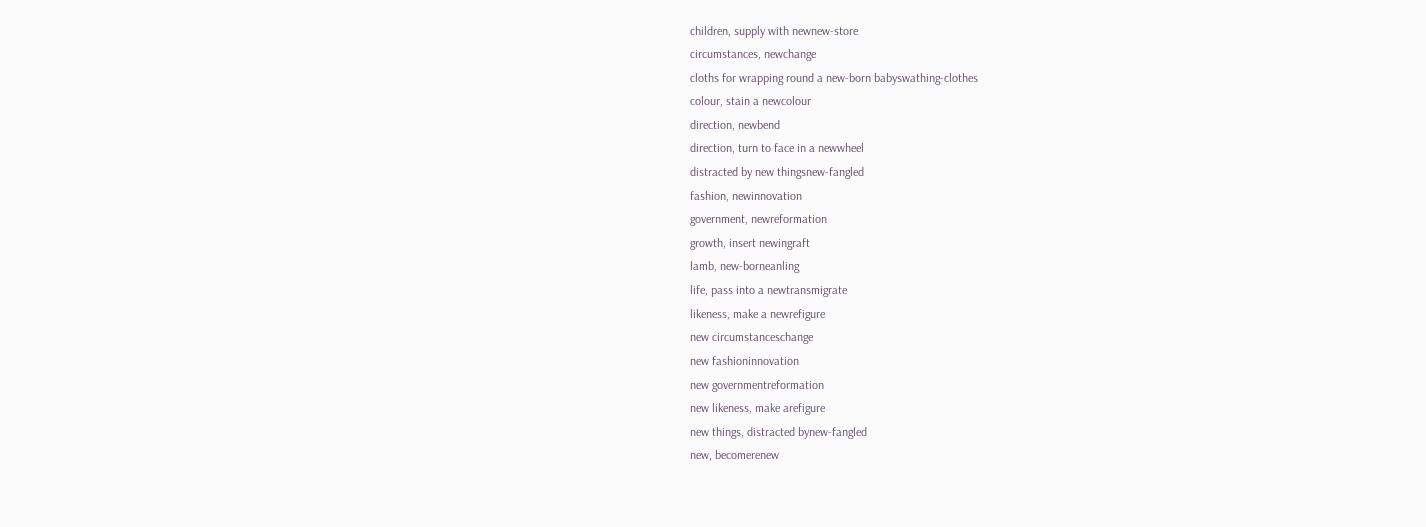children, supply with newnew-store
circumstances, newchange
cloths for wrapping round a new-born babyswathing-clothes
colour, stain a newcolour
direction, newbend
direction, turn to face in a newwheel
distracted by new thingsnew-fangled
fashion, newinnovation
government, newreformation
growth, insert newingraft
lamb, new-borneanling
life, pass into a newtransmigrate
likeness, make a newrefigure
new circumstanceschange
new fashioninnovation
new governmentreformation
new likeness, make arefigure
new things, distracted bynew-fangled
new, becomerenew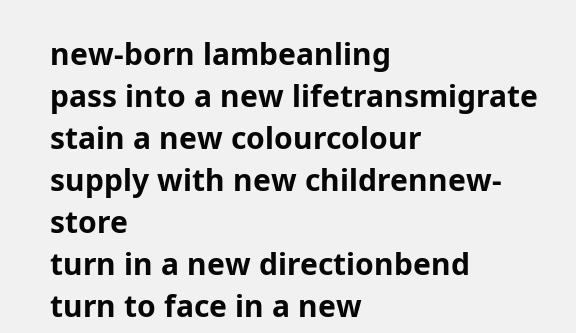new-born lambeanling
pass into a new lifetransmigrate
stain a new colourcolour
supply with new childrennew-store
turn in a new directionbend
turn to face in a new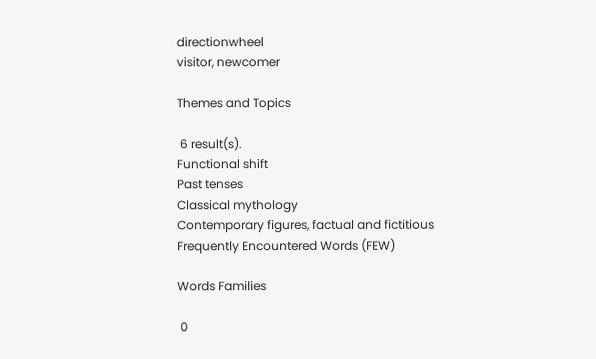directionwheel
visitor, newcomer

Themes and Topics

 6 result(s).
Functional shift
Past tenses
Classical mythology
Contemporary figures, factual and fictitious
Frequently Encountered Words (FEW)

Words Families

 0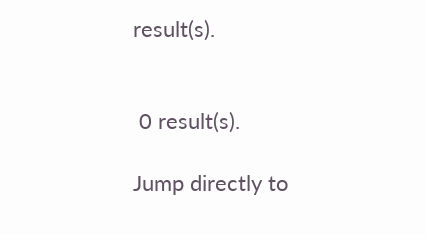result(s).


 0 result(s).

Jump directly to